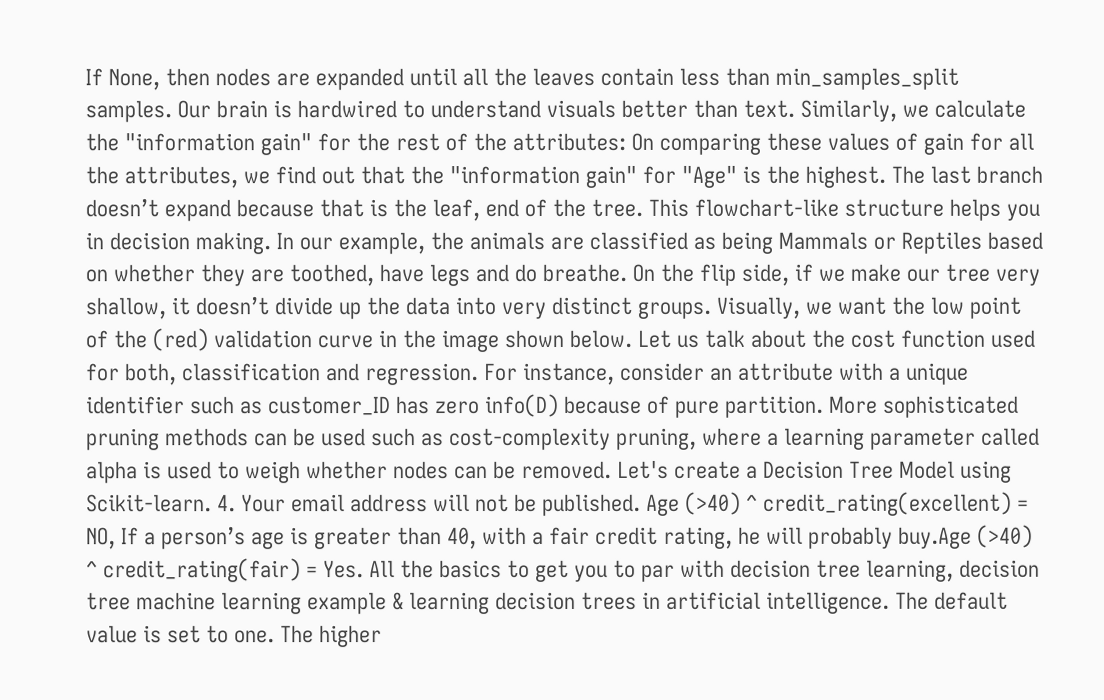If None, then nodes are expanded until all the leaves contain less than min_samples_split samples. Our brain is hardwired to understand visuals better than text. Similarly, we calculate the "information gain" for the rest of the attributes: On comparing these values of gain for all the attributes, we find out that the "information gain" for "Age" is the highest. The last branch doesn’t expand because that is the leaf, end of the tree. This flowchart-like structure helps you in decision making. In our example, the animals are classified as being Mammals or Reptiles based on whether they are toothed, have legs and do breathe. On the flip side, if we make our tree very shallow, it doesn’t divide up the data into very distinct groups. Visually, we want the low point of the (red) validation curve in the image shown below. Let us talk about the cost function used for both, classification and regression. For instance, consider an attribute with a unique identifier such as customer_ID has zero info(D) because of pure partition. More sophisticated pruning methods can be used such as cost-complexity pruning, where a learning parameter called alpha is used to weigh whether nodes can be removed. Let's create a Decision Tree Model using Scikit-learn. 4. Your email address will not be published. Age (>40) ^ credit_rating(excellent) = NO, If a person’s age is greater than 40, with a fair credit rating, he will probably buy.Age (>40) ^ credit_rating(fair) = Yes. All the basics to get you to par with decision tree learning, decision tree machine learning example & learning decision trees in artificial intelligence. The default value is set to one. The higher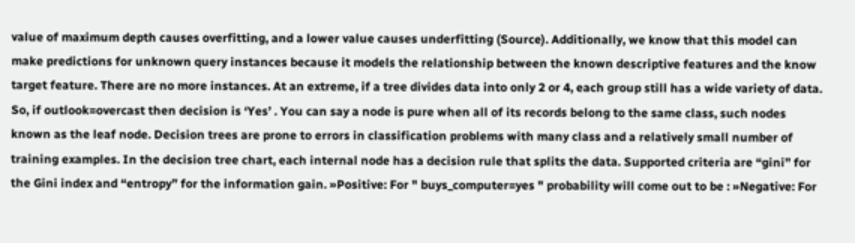value of maximum depth causes overfitting, and a lower value causes underfitting (Source). Additionally, we know that this model can make predictions for unknown query instances because it models the relationship between the known descriptive features and the know target feature. There are no more instances. At an extreme, if a tree divides data into only 2 or 4, each group still has a wide variety of data. So, if outlook=overcast then decision is ‘Yes’ . You can say a node is pure when all of its records belong to the same class, such nodes known as the leaf node. Decision trees are prone to errors in classification problems with many class and a relatively small number of training examples. In the decision tree chart, each internal node has a decision rule that splits the data. Supported criteria are “gini” for the Gini index and “entropy” for the information gain. »Positive: For " buys_computer=yes " probability will come out to be : »Negative: For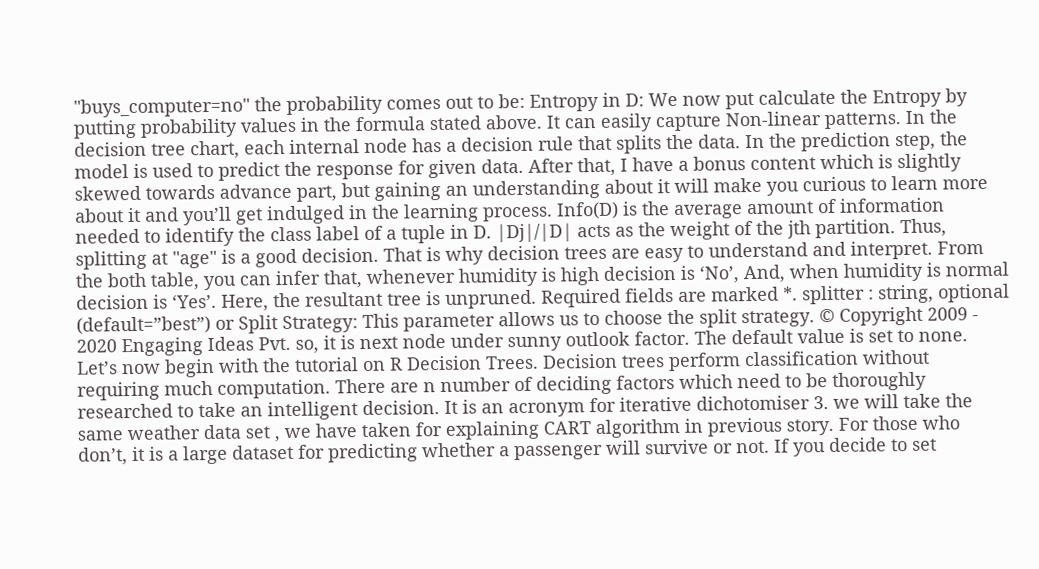"buys_computer=no" the probability comes out to be: Entropy in D: We now put calculate the Entropy by putting probability values in the formula stated above. It can easily capture Non-linear patterns. In the decision tree chart, each internal node has a decision rule that splits the data. In the prediction step, the model is used to predict the response for given data. After that, I have a bonus content which is slightly skewed towards advance part, but gaining an understanding about it will make you curious to learn more about it and you’ll get indulged in the learning process. Info(D) is the average amount of information needed to identify the class label of a tuple in D. |Dj|/|D| acts as the weight of the jth partition. Thus, splitting at "age" is a good decision. That is why decision trees are easy to understand and interpret. From the both table, you can infer that, whenever humidity is high decision is ‘No’, And, when humidity is normal decision is ‘Yes’. Here, the resultant tree is unpruned. Required fields are marked *. splitter : string, optional (default=”best”) or Split Strategy: This parameter allows us to choose the split strategy. © Copyright 2009 - 2020 Engaging Ideas Pvt. so, it is next node under sunny outlook factor. The default value is set to none. Let’s now begin with the tutorial on R Decision Trees. Decision trees perform classification without requiring much computation. There are n number of deciding factors which need to be thoroughly researched to take an intelligent decision. It is an acronym for iterative dichotomiser 3. we will take the same weather data set , we have taken for explaining CART algorithm in previous story. For those who don’t, it is a large dataset for predicting whether a passenger will survive or not. If you decide to set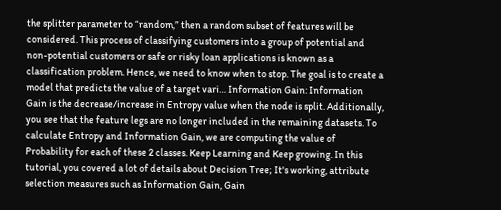the splitter parameter to “random,” then a random subset of features will be considered. This process of classifying customers into a group of potential and non-potential customers or safe or risky loan applications is known as a classification problem. Hence, we need to know when to stop. The goal is to create a model that predicts the value of a target vari… Information Gain: Information Gain is the decrease/increase in Entropy value when the node is split. Additionally, you see that the feature legs are no longer included in the remaining datasets. To calculate Entropy and Information Gain, we are computing the value of Probability for each of these 2 classes. Keep Learning and Keep growing. In this tutorial, you covered a lot of details about Decision Tree; It's working, attribute selection measures such as Information Gain, Gain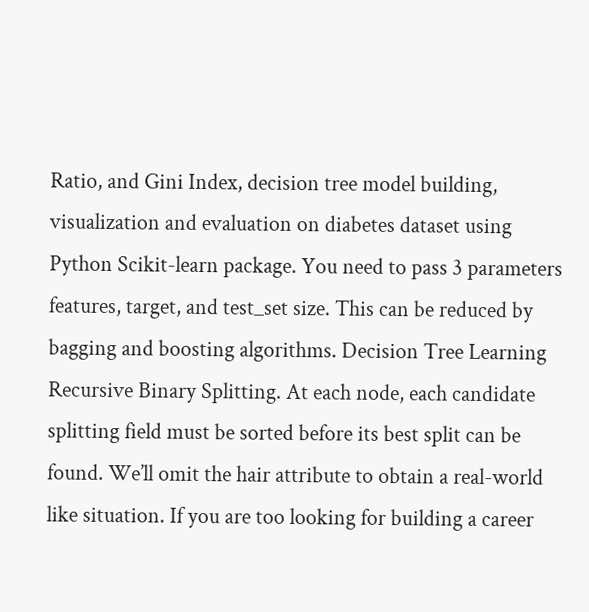Ratio, and Gini Index, decision tree model building, visualization and evaluation on diabetes dataset using Python Scikit-learn package. You need to pass 3 parameters features, target, and test_set size. This can be reduced by bagging and boosting algorithms. Decision Tree Learning Recursive Binary Splitting. At each node, each candidate splitting field must be sorted before its best split can be found. We’ll omit the hair attribute to obtain a real-world like situation. If you are too looking for building a career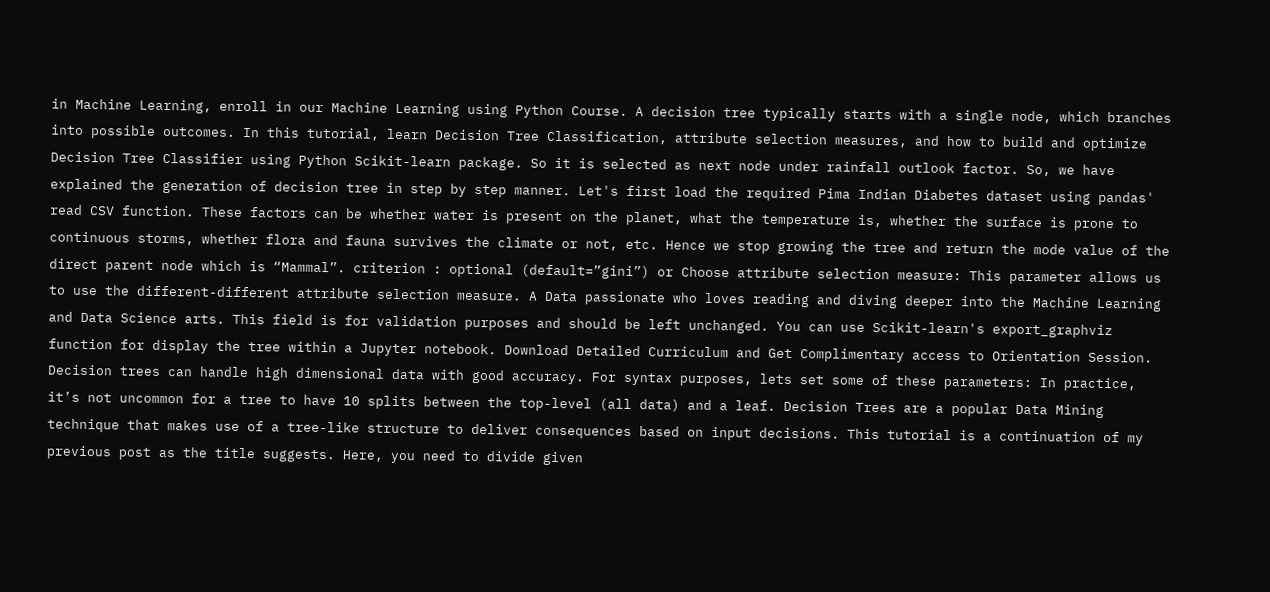in Machine Learning, enroll in our Machine Learning using Python Course. A decision tree typically starts with a single node, which branches into possible outcomes. In this tutorial, learn Decision Tree Classification, attribute selection measures, and how to build and optimize Decision Tree Classifier using Python Scikit-learn package. So it is selected as next node under rainfall outlook factor. So, we have explained the generation of decision tree in step by step manner. Let's first load the required Pima Indian Diabetes dataset using pandas' read CSV function. These factors can be whether water is present on the planet, what the temperature is, whether the surface is prone to continuous storms, whether flora and fauna survives the climate or not, etc. Hence we stop growing the tree and return the mode value of the direct parent node which is “Mammal”. criterion : optional (default=”gini”) or Choose attribute selection measure: This parameter allows us to use the different-different attribute selection measure. A Data passionate who loves reading and diving deeper into the Machine Learning and Data Science arts. This field is for validation purposes and should be left unchanged. You can use Scikit-learn's export_graphviz function for display the tree within a Jupyter notebook. Download Detailed Curriculum and Get Complimentary access to Orientation Session. Decision trees can handle high dimensional data with good accuracy. For syntax purposes, lets set some of these parameters: In practice, it’s not uncommon for a tree to have 10 splits between the top-level (all data) and a leaf. Decision Trees are a popular Data Mining technique that makes use of a tree-like structure to deliver consequences based on input decisions. This tutorial is a continuation of my previous post as the title suggests. Here, you need to divide given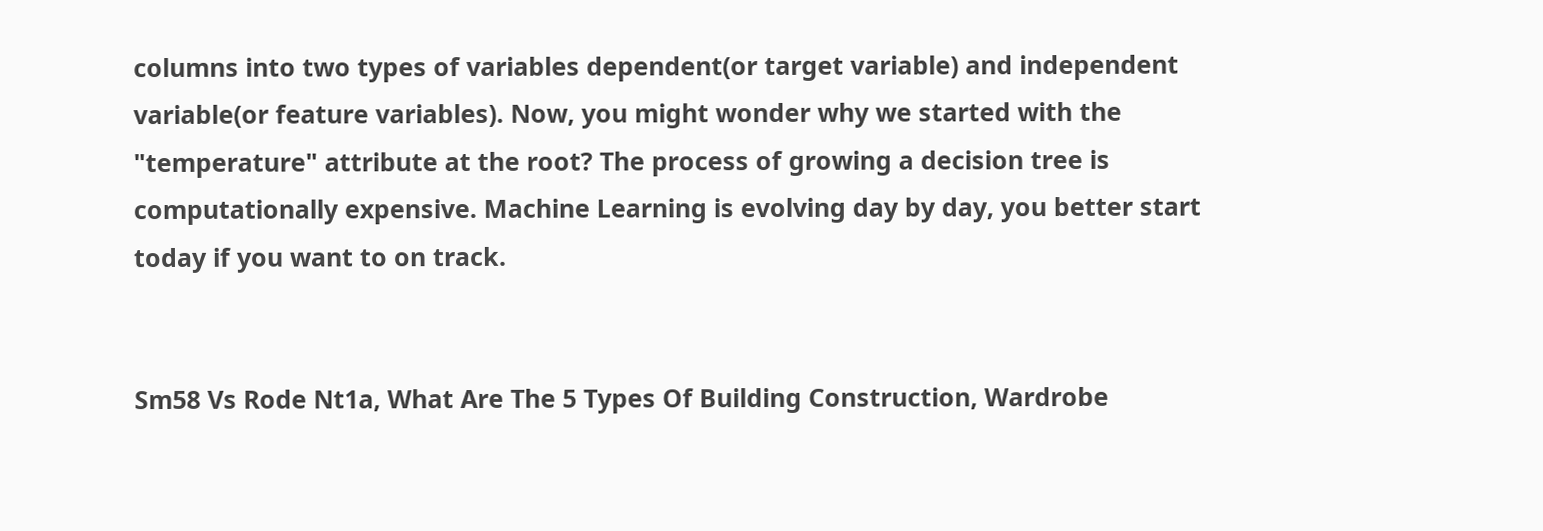columns into two types of variables dependent(or target variable) and independent variable(or feature variables). Now, you might wonder why we started with the "temperature" attribute at the root? The process of growing a decision tree is computationally expensive. Machine Learning is evolving day by day, you better start today if you want to on track.


Sm58 Vs Rode Nt1a, What Are The 5 Types Of Building Construction, Wardrobe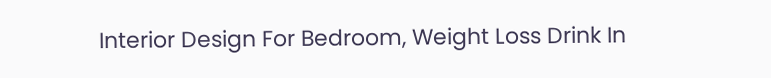Interior Design For Bedroom, Weight Loss Drink In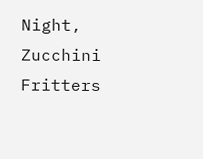Night, Zucchini Fritters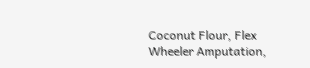Coconut Flour, Flex Wheeler Amputation,